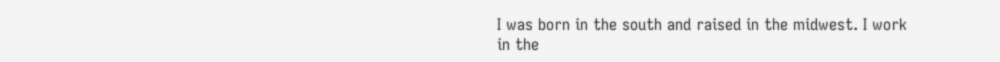I was born in the south and raised in the midwest. I work in the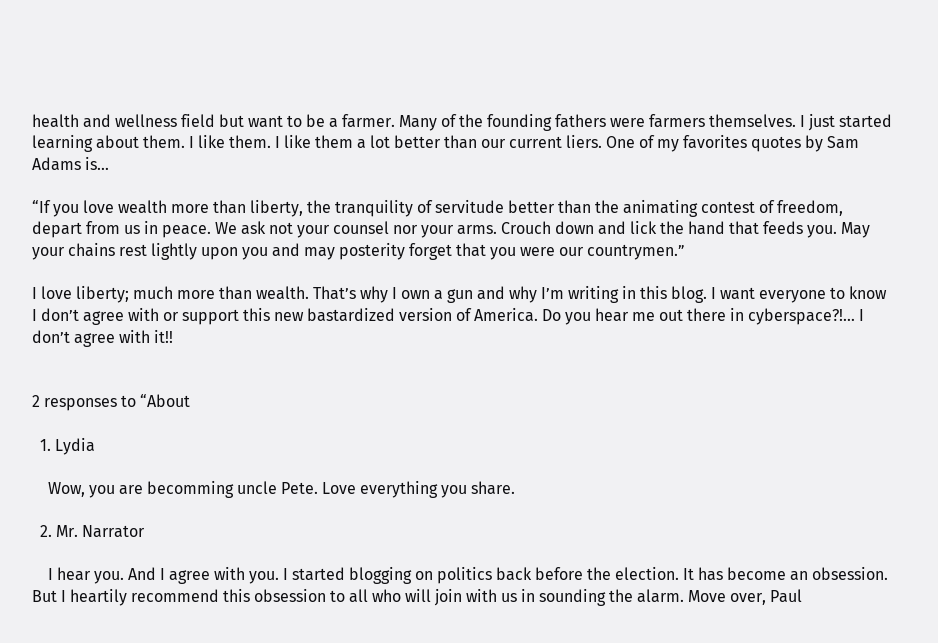health and wellness field but want to be a farmer. Many of the founding fathers were farmers themselves. I just started learning about them. I like them. I like them a lot better than our current liers. One of my favorites quotes by Sam Adams is…

“If you love wealth more than liberty, the tranquility of servitude better than the animating contest of freedom, depart from us in peace. We ask not your counsel nor your arms. Crouch down and lick the hand that feeds you. May your chains rest lightly upon you and may posterity forget that you were our countrymen.”

I love liberty; much more than wealth. That’s why I own a gun and why I’m writing in this blog. I want everyone to know I don’t agree with or support this new bastardized version of America. Do you hear me out there in cyberspace?!… I don’t agree with it!!


2 responses to “About

  1. Lydia

    Wow, you are becomming uncle Pete. Love everything you share.

  2. Mr. Narrator

    I hear you. And I agree with you. I started blogging on politics back before the election. It has become an obsession. But I heartily recommend this obsession to all who will join with us in sounding the alarm. Move over, Paul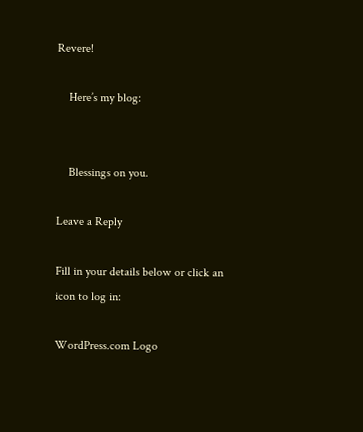Revere!

    Here’s my blog:


    Blessings on you.

Leave a Reply

Fill in your details below or click an icon to log in:

WordPress.com Logo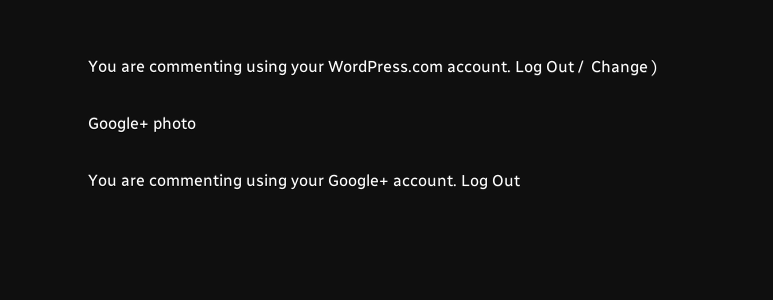You are commenting using your WordPress.com account. Log Out /  Change )

Google+ photo

You are commenting using your Google+ account. Log Out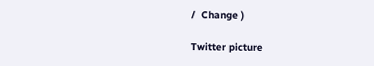/  Change )

Twitter picture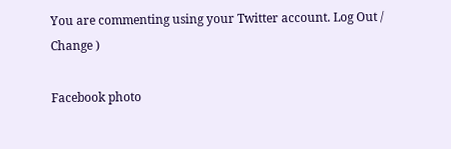You are commenting using your Twitter account. Log Out /  Change )

Facebook photo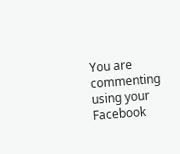You are commenting using your Facebook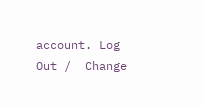account. Log Out /  Change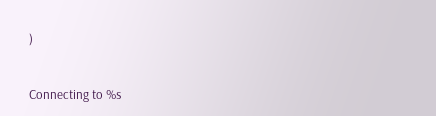)


Connecting to %s